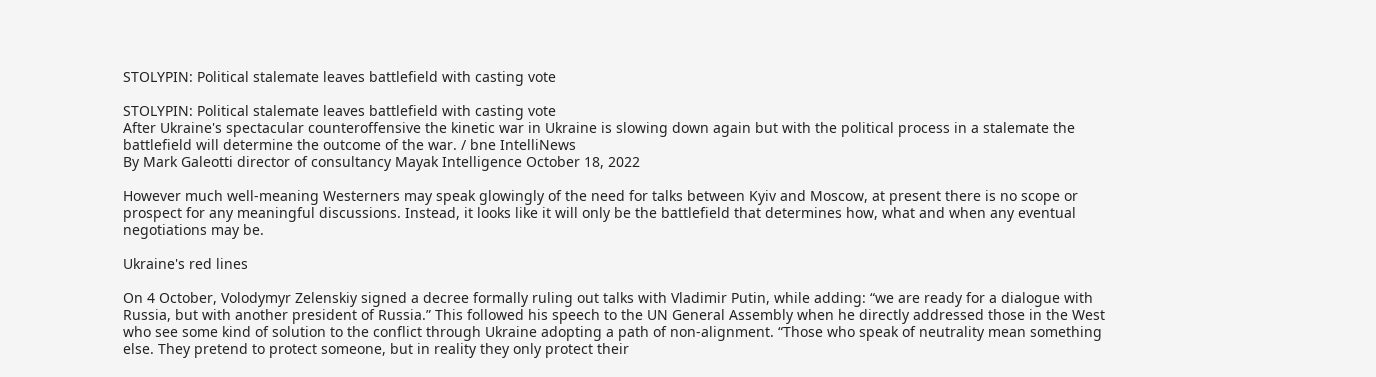STOLYPIN: Political stalemate leaves battlefield with casting vote

STOLYPIN: Political stalemate leaves battlefield with casting vote
After Ukraine's spectacular counteroffensive the kinetic war in Ukraine is slowing down again but with the political process in a stalemate the battlefield will determine the outcome of the war. / bne IntelliNews
By Mark Galeotti director of consultancy Mayak Intelligence October 18, 2022

However much well-meaning Westerners may speak glowingly of the need for talks between Kyiv and Moscow, at present there is no scope or prospect for any meaningful discussions. Instead, it looks like it will only be the battlefield that determines how, what and when any eventual negotiations may be.

Ukraine's red lines

On 4 October, Volodymyr Zelenskiy signed a decree formally ruling out talks with Vladimir Putin, while adding: “we are ready for a dialogue with Russia, but with another president of Russia.” This followed his speech to the UN General Assembly when he directly addressed those in the West who see some kind of solution to the conflict through Ukraine adopting a path of non-alignment. “Those who speak of neutrality mean something else. They pretend to protect someone, but in reality they only protect their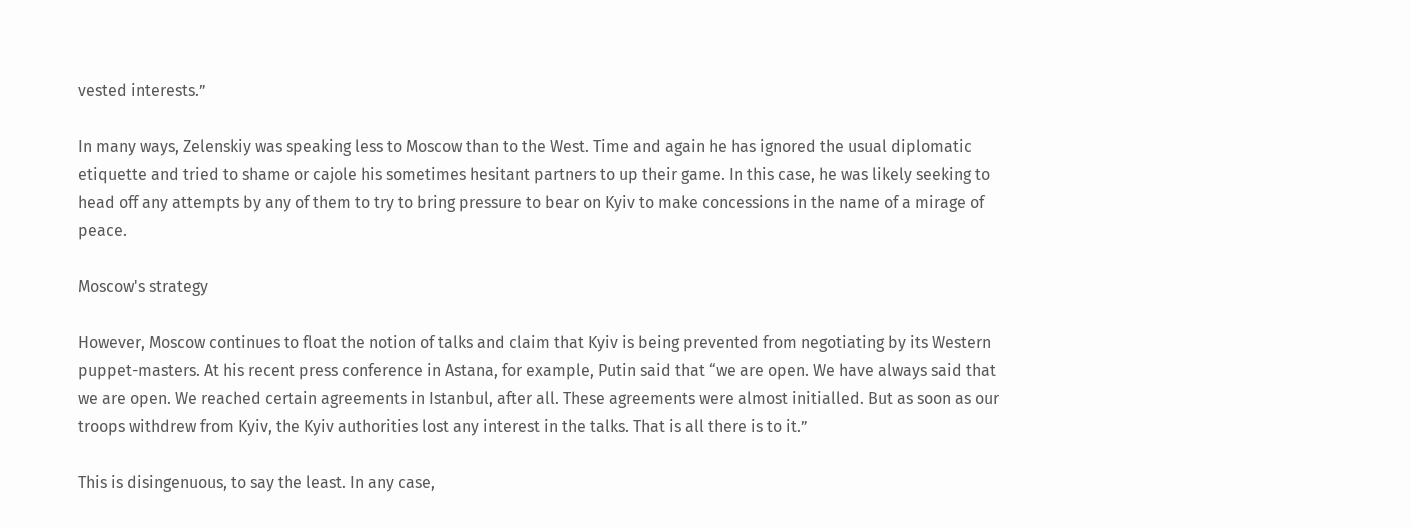vested interests.”

In many ways, Zelenskiy was speaking less to Moscow than to the West. Time and again he has ignored the usual diplomatic etiquette and tried to shame or cajole his sometimes hesitant partners to up their game. In this case, he was likely seeking to head off any attempts by any of them to try to bring pressure to bear on Kyiv to make concessions in the name of a mirage of peace.

Moscow's strategy

However, Moscow continues to float the notion of talks and claim that Kyiv is being prevented from negotiating by its Western puppet-masters. At his recent press conference in Astana, for example, Putin said that “we are open. We have always said that we are open. We reached certain agreements in Istanbul, after all. These agreements were almost initialled. But as soon as our troops withdrew from Kyiv, the Kyiv authorities lost any interest in the talks. That is all there is to it.”

This is disingenuous, to say the least. In any case,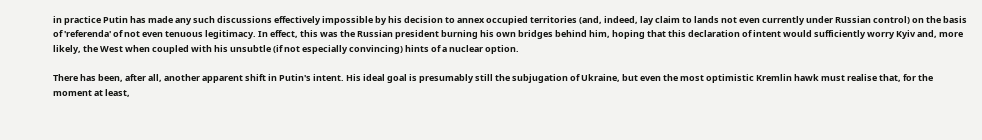in practice Putin has made any such discussions effectively impossible by his decision to annex occupied territories (and, indeed, lay claim to lands not even currently under Russian control) on the basis of 'referenda' of not even tenuous legitimacy. In effect, this was the Russian president burning his own bridges behind him, hoping that this declaration of intent would sufficiently worry Kyiv and, more likely, the West when coupled with his unsubtle (if not especially convincing) hints of a nuclear option.

There has been, after all, another apparent shift in Putin's intent. His ideal goal is presumably still the subjugation of Ukraine, but even the most optimistic Kremlin hawk must realise that, for the moment at least,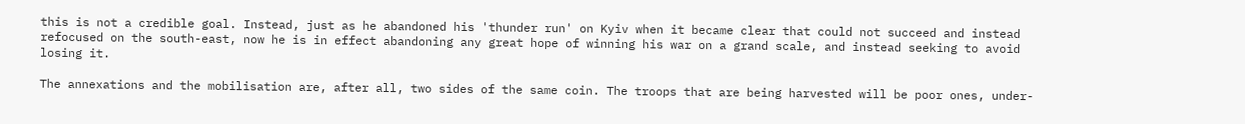this is not a credible goal. Instead, just as he abandoned his 'thunder run' on Kyiv when it became clear that could not succeed and instead refocused on the south-east, now he is in effect abandoning any great hope of winning his war on a grand scale, and instead seeking to avoid losing it.

The annexations and the mobilisation are, after all, two sides of the same coin. The troops that are being harvested will be poor ones, under-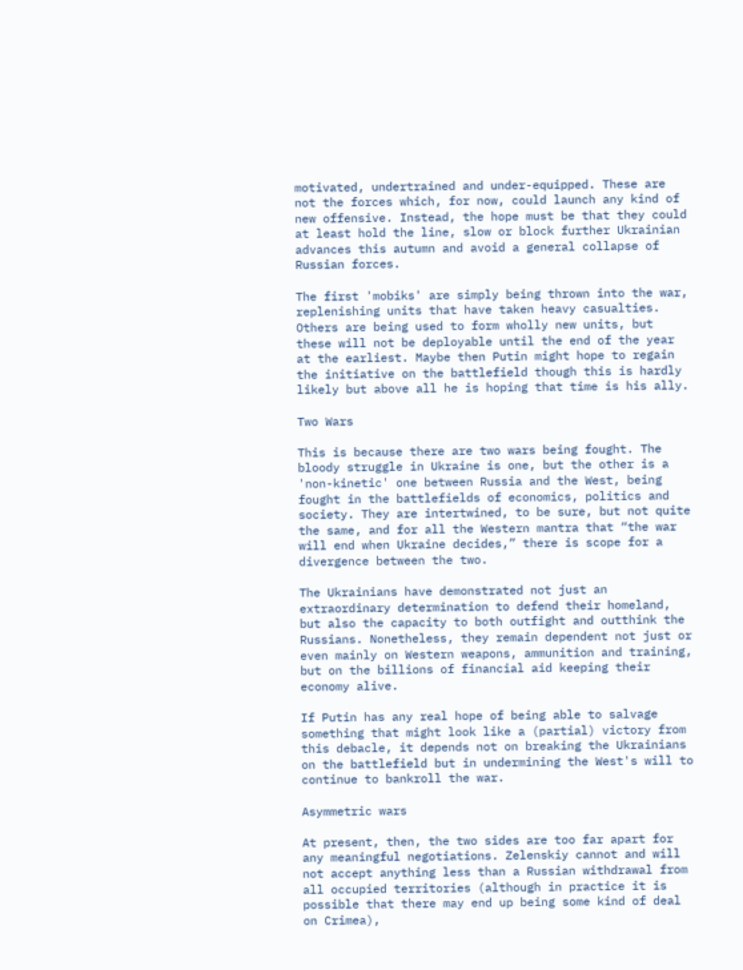motivated, undertrained and under-equipped. These are not the forces which, for now, could launch any kind of new offensive. Instead, the hope must be that they could at least hold the line, slow or block further Ukrainian advances this autumn and avoid a general collapse of Russian forces.

The first 'mobiks' are simply being thrown into the war, replenishing units that have taken heavy casualties. Others are being used to form wholly new units, but these will not be deployable until the end of the year at the earliest. Maybe then Putin might hope to regain the initiative on the battlefield though this is hardly likely but above all he is hoping that time is his ally.

Two Wars

This is because there are two wars being fought. The bloody struggle in Ukraine is one, but the other is a 'non-kinetic' one between Russia and the West, being fought in the battlefields of economics, politics and society. They are intertwined, to be sure, but not quite the same, and for all the Western mantra that “the war will end when Ukraine decides,” there is scope for a divergence between the two.

The Ukrainians have demonstrated not just an extraordinary determination to defend their homeland, but also the capacity to both outfight and outthink the Russians. Nonetheless, they remain dependent not just or even mainly on Western weapons, ammunition and training, but on the billions of financial aid keeping their economy alive.

If Putin has any real hope of being able to salvage something that might look like a (partial) victory from this debacle, it depends not on breaking the Ukrainians on the battlefield but in undermining the West's will to continue to bankroll the war.

Asymmetric wars

At present, then, the two sides are too far apart for any meaningful negotiations. Zelenskiy cannot and will not accept anything less than a Russian withdrawal from all occupied territories (although in practice it is possible that there may end up being some kind of deal on Crimea),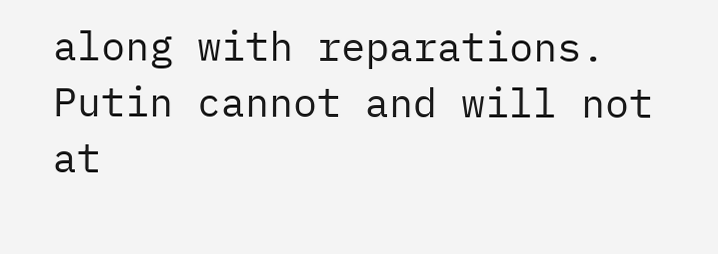along with reparations. Putin cannot and will not at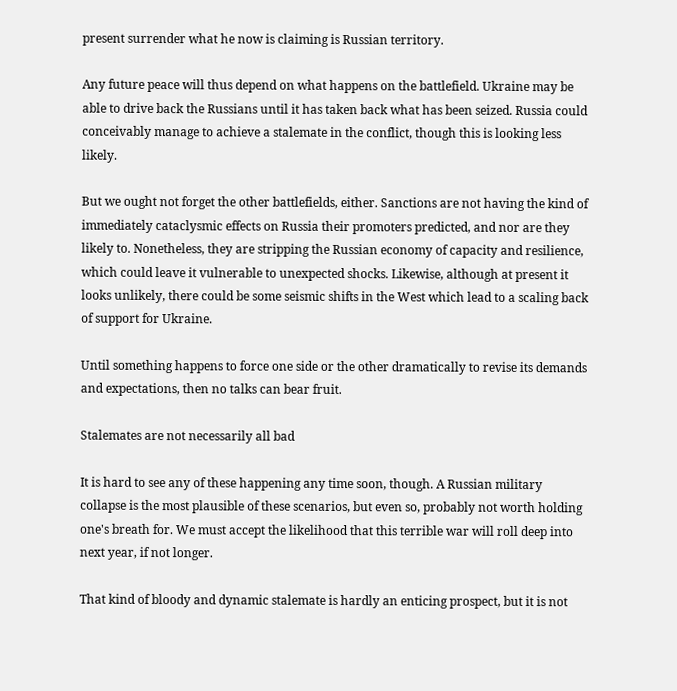present surrender what he now is claiming is Russian territory.

Any future peace will thus depend on what happens on the battlefield. Ukraine may be able to drive back the Russians until it has taken back what has been seized. Russia could conceivably manage to achieve a stalemate in the conflict, though this is looking less likely.

But we ought not forget the other battlefields, either. Sanctions are not having the kind of immediately cataclysmic effects on Russia their promoters predicted, and nor are they likely to. Nonetheless, they are stripping the Russian economy of capacity and resilience, which could leave it vulnerable to unexpected shocks. Likewise, although at present it looks unlikely, there could be some seismic shifts in the West which lead to a scaling back of support for Ukraine.

Until something happens to force one side or the other dramatically to revise its demands and expectations, then no talks can bear fruit.

Stalemates are not necessarily all bad

It is hard to see any of these happening any time soon, though. A Russian military collapse is the most plausible of these scenarios, but even so, probably not worth holding one's breath for. We must accept the likelihood that this terrible war will roll deep into next year, if not longer.

That kind of bloody and dynamic stalemate is hardly an enticing prospect, but it is not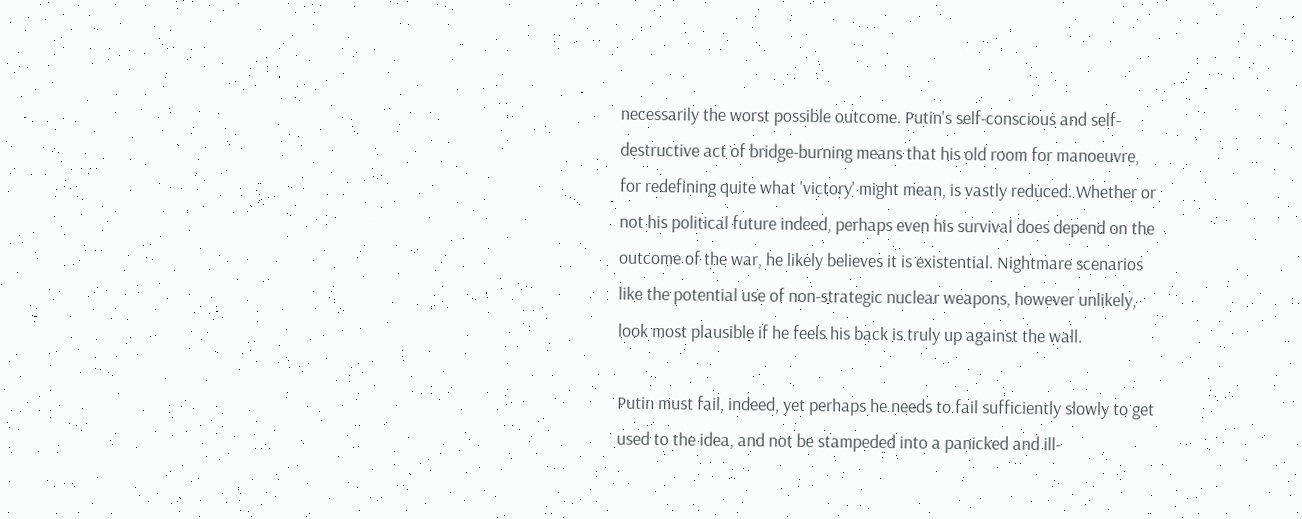necessarily the worst possible outcome. Putin's self-conscious and self-destructive act of bridge-burning means that his old room for manoeuvre, for redefining quite what 'victory' might mean, is vastly reduced. Whether or not his political future indeed, perhaps even his survival does depend on the outcome of the war, he likely believes it is existential. Nightmare scenarios like the potential use of non-strategic nuclear weapons, however unlikely, look most plausible if he feels his back is truly up against the wall.

Putin must fail, indeed, yet perhaps he needs to fail sufficiently slowly to get used to the idea, and not be stampeded into a panicked and ill-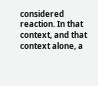considered reaction. In that context, and that context alone, a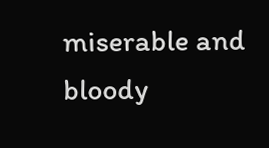miserable and bloody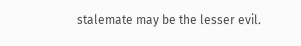stalemate may be the lesser evil.